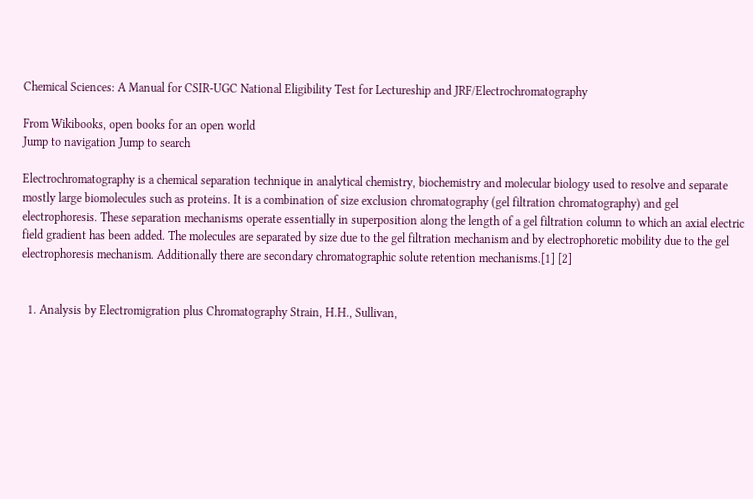Chemical Sciences: A Manual for CSIR-UGC National Eligibility Test for Lectureship and JRF/Electrochromatography

From Wikibooks, open books for an open world
Jump to navigation Jump to search

Electrochromatography is a chemical separation technique in analytical chemistry, biochemistry and molecular biology used to resolve and separate mostly large biomolecules such as proteins. It is a combination of size exclusion chromatography (gel filtration chromatography) and gel electrophoresis. These separation mechanisms operate essentially in superposition along the length of a gel filtration column to which an axial electric field gradient has been added. The molecules are separated by size due to the gel filtration mechanism and by electrophoretic mobility due to the gel electrophoresis mechanism. Additionally there are secondary chromatographic solute retention mechanisms.[1] [2]


  1. Analysis by Electromigration plus Chromatography Strain, H.H., Sullivan,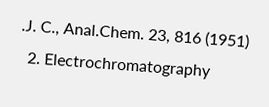.J. C., Anal.Chem. 23, 816 (1951)
  2. Electrochromatography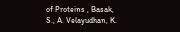of Proteins , Basak, S., A. Velayudhan, K.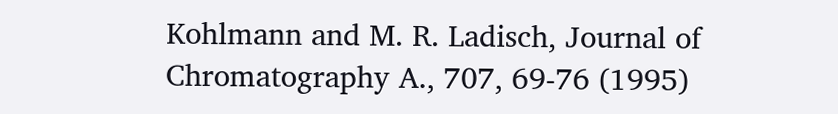Kohlmann and M. R. Ladisch, Journal of Chromatography A., 707, 69-76 (1995)